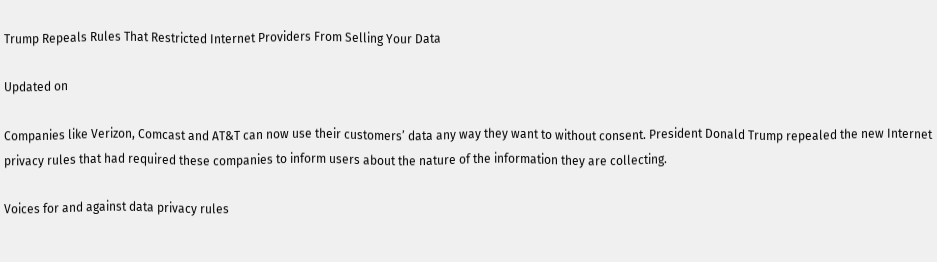Trump Repeals Rules That Restricted Internet Providers From Selling Your Data

Updated on

Companies like Verizon, Comcast and AT&T can now use their customers’ data any way they want to without consent. President Donald Trump repealed the new Internet privacy rules that had required these companies to inform users about the nature of the information they are collecting.

Voices for and against data privacy rules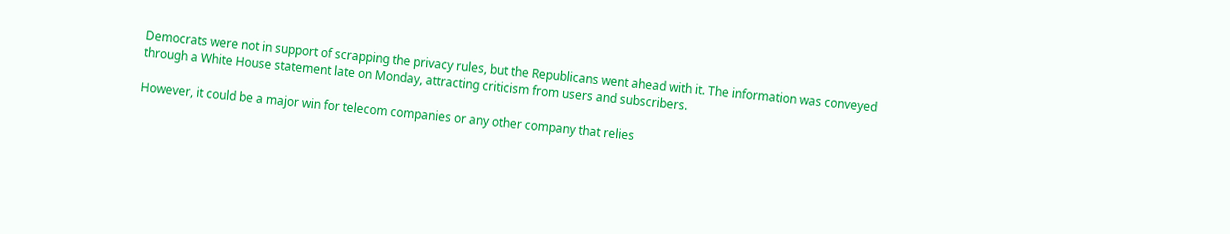Democrats were not in support of scrapping the privacy rules, but the Republicans went ahead with it. The information was conveyed through a White House statement late on Monday, attracting criticism from users and subscribers.

However, it could be a major win for telecom companies or any other company that relies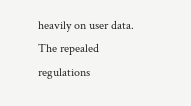heavily on user data. The repealed regulations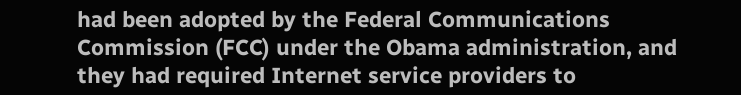had been adopted by the Federal Communications Commission (FCC) under the Obama administration, and they had required Internet service providers to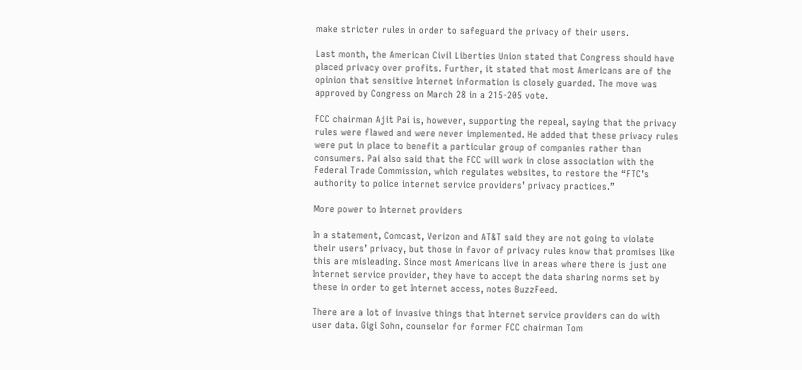make stricter rules in order to safeguard the privacy of their users.

Last month, the American Civil Liberties Union stated that Congress should have placed privacy over profits. Further, it stated that most Americans are of the opinion that sensitive Internet information is closely guarded. The move was approved by Congress on March 28 in a 215-205 vote.

FCC chairman Ajit Pai is, however, supporting the repeal, saying that the privacy rules were flawed and were never implemented. He added that these privacy rules were put in place to benefit a particular group of companies rather than consumers. Pai also said that the FCC will work in close association with the Federal Trade Commission, which regulates websites, to restore the “FTC’s authority to police internet service providers’ privacy practices.”

More power to Internet providers

In a statement, Comcast, Verizon and AT&T said they are not going to violate their users’ privacy, but those in favor of privacy rules know that promises like this are misleading. Since most Americans live in areas where there is just one Internet service provider, they have to accept the data sharing norms set by these in order to get Internet access, notes BuzzFeed.

There are a lot of invasive things that Internet service providers can do with user data. Gigi Sohn, counselor for former FCC chairman Tom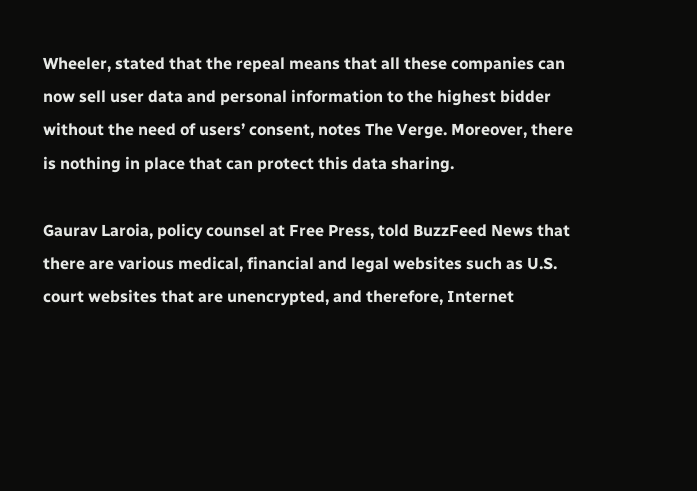Wheeler, stated that the repeal means that all these companies can now sell user data and personal information to the highest bidder without the need of users’ consent, notes The Verge. Moreover, there is nothing in place that can protect this data sharing.

Gaurav Laroia, policy counsel at Free Press, told BuzzFeed News that there are various medical, financial and legal websites such as U.S. court websites that are unencrypted, and therefore, Internet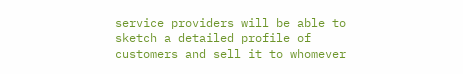service providers will be able to sketch a detailed profile of customers and sell it to whomever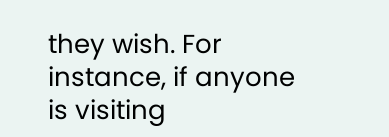they wish. For instance, if anyone is visiting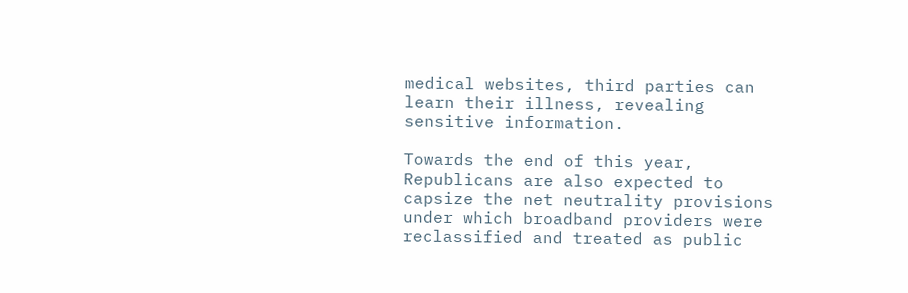medical websites, third parties can learn their illness, revealing sensitive information.

Towards the end of this year, Republicans are also expected to capsize the net neutrality provisions under which broadband providers were reclassified and treated as public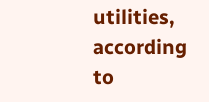utilities, according to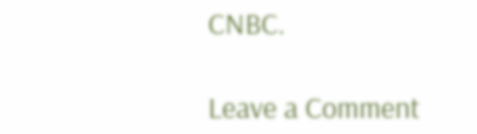CNBC.

Leave a Comment